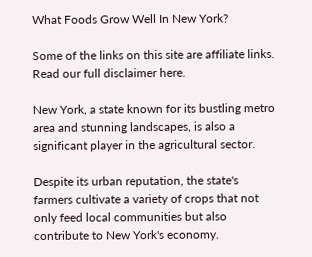What Foods Grow Well In New York?

Some of the links on this site are affiliate links. Read our full disclaimer here.

New York, a state known for its bustling metro area and stunning landscapes, is also a significant player in the agricultural sector.

Despite its urban reputation, the state's farmers cultivate a variety of crops that not only feed local communities but also contribute to New York's economy.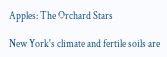Apples: The Orchard Stars

New York's climate and fertile soils are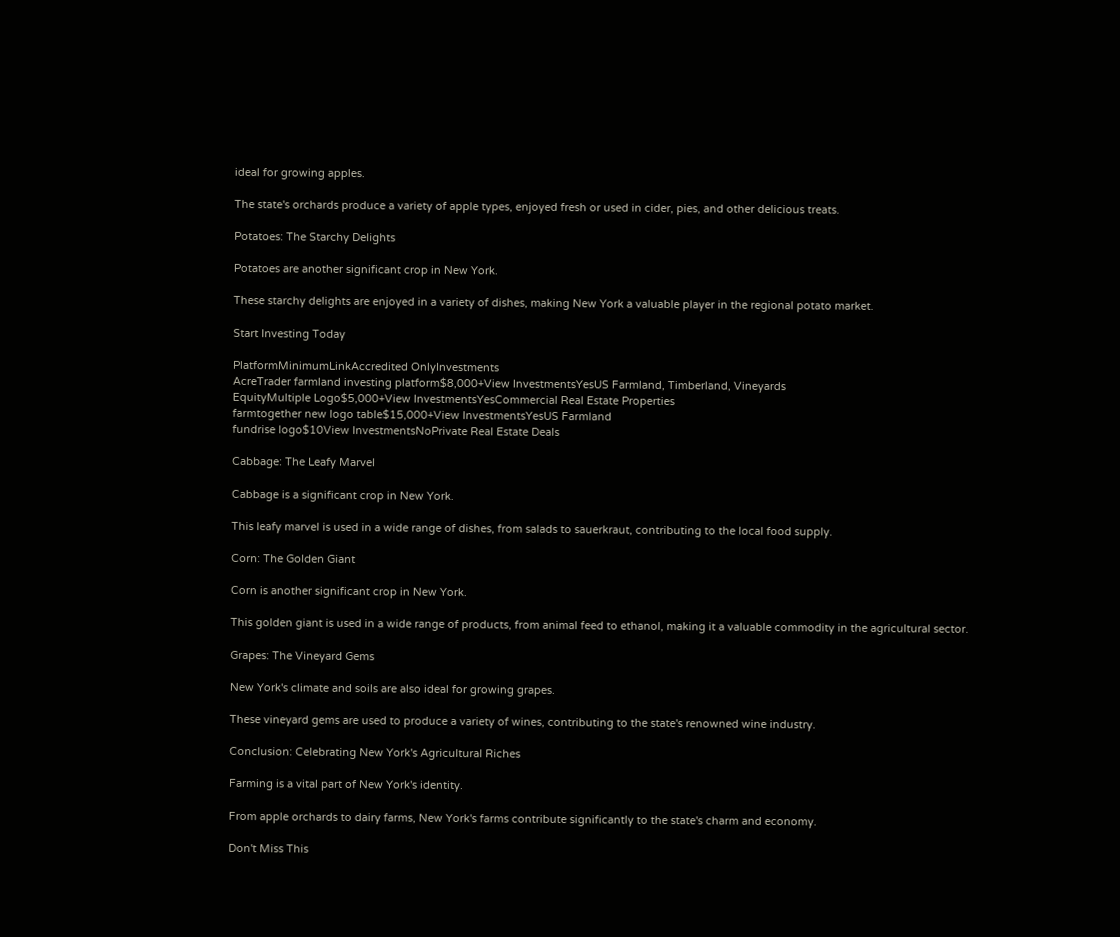ideal for growing apples.

The state's orchards produce a variety of apple types, enjoyed fresh or used in cider, pies, and other delicious treats.

Potatoes: The Starchy Delights

Potatoes are another significant crop in New York.

These starchy delights are enjoyed in a variety of dishes, making New York a valuable player in the regional potato market.

Start Investing Today

PlatformMinimumLinkAccredited OnlyInvestments
AcreTrader farmland investing platform$8,000+View InvestmentsYesUS Farmland, Timberland, Vineyards
EquityMultiple Logo$5,000+View InvestmentsYesCommercial Real Estate Properties
farmtogether new logo table$15,000+View InvestmentsYesUS Farmland
fundrise logo$10View InvestmentsNoPrivate Real Estate Deals

Cabbage: The Leafy Marvel

Cabbage is a significant crop in New York.

This leafy marvel is used in a wide range of dishes, from salads to sauerkraut, contributing to the local food supply.

Corn: The Golden Giant

Corn is another significant crop in New York.

This golden giant is used in a wide range of products, from animal feed to ethanol, making it a valuable commodity in the agricultural sector.

Grapes: The Vineyard Gems

New York's climate and soils are also ideal for growing grapes.

These vineyard gems are used to produce a variety of wines, contributing to the state's renowned wine industry.

Conclusion: Celebrating New York's Agricultural Riches

Farming is a vital part of New York's identity.

From apple orchards to dairy farms, New York's farms contribute significantly to the state's charm and economy.

Don't Miss This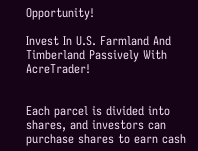Opportunity!

Invest In U.S. Farmland And Timberland Passively With AcreTrader!


Each parcel is divided into shares, and investors can purchase shares to earn cash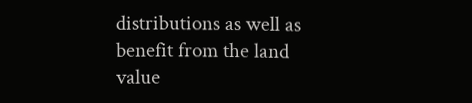distributions as well as benefit from the land value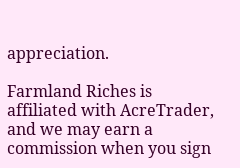appreciation.

Farmland Riches is affiliated with AcreTrader, and we may earn a commission when you sign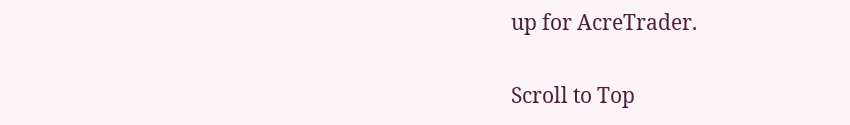up for AcreTrader.

Scroll to Top